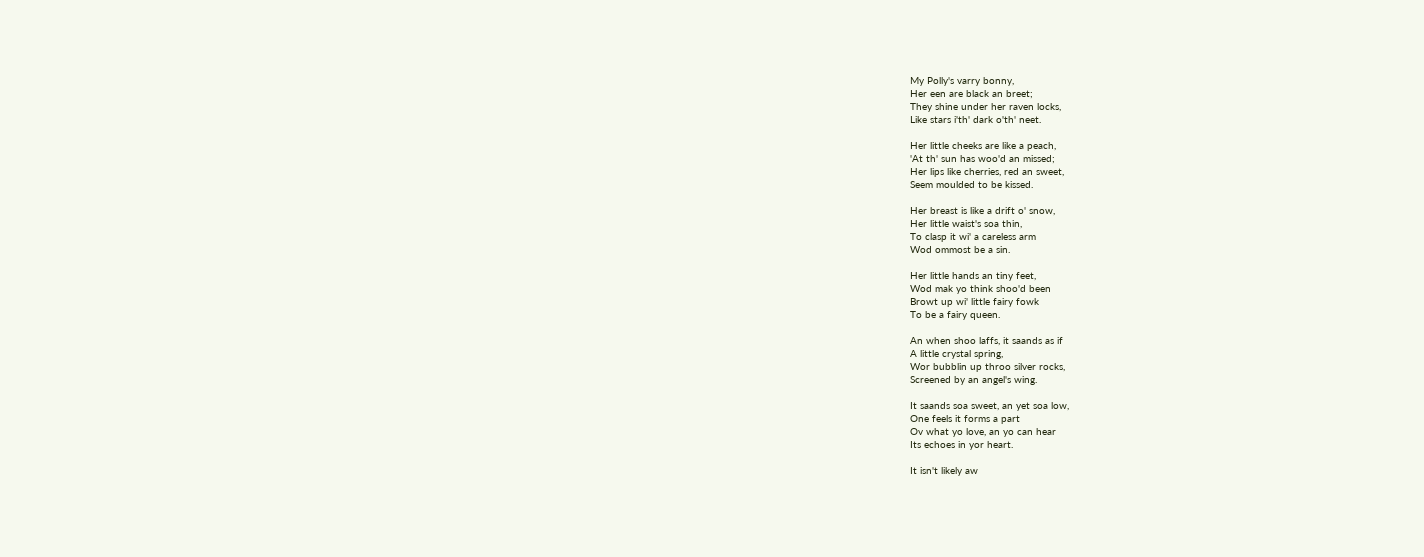My Polly's varry bonny,
Her een are black an breet;
They shine under her raven locks,
Like stars i'th' dark o'th' neet.

Her little cheeks are like a peach,
'At th' sun has woo'd an missed;
Her lips like cherries, red an sweet,
Seem moulded to be kissed.

Her breast is like a drift o' snow,
Her little waist's soa thin,
To clasp it wi' a careless arm
Wod ommost be a sin.

Her little hands an tiny feet,
Wod mak yo think shoo'd been
Browt up wi' little fairy fowk
To be a fairy queen.

An when shoo laffs, it saands as if
A little crystal spring,
Wor bubblin up throo silver rocks,
Screened by an angel's wing.

It saands soa sweet, an yet soa low,
One feels it forms a part
Ov what yo love, an yo can hear
Its echoes in yor heart.

It isn't likely aw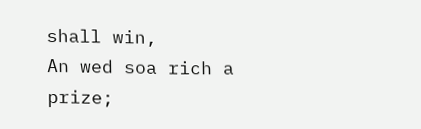shall win,
An wed soa rich a prize;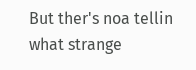But ther's noa tellin what strange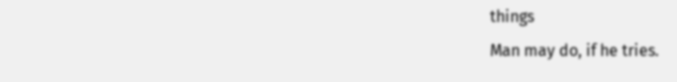things
Man may do, if he tries.